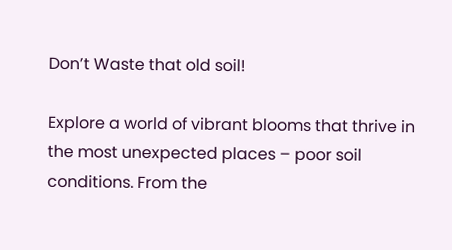Don’t Waste that old soil!

Explore a world of vibrant blooms that thrive in the most unexpected places – poor soil conditions. From the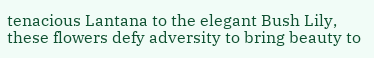tenacious Lantana to the elegant Bush Lily, these flowers defy adversity to bring beauty to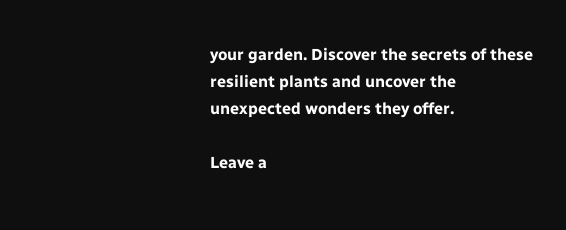your garden. Discover the secrets of these resilient plants and uncover the unexpected wonders they offer.

Leave a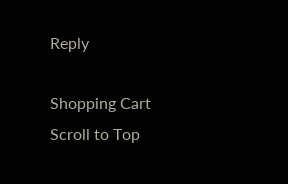Reply

Shopping Cart
Scroll to Top